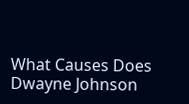What Causes Does Dwayne Johnson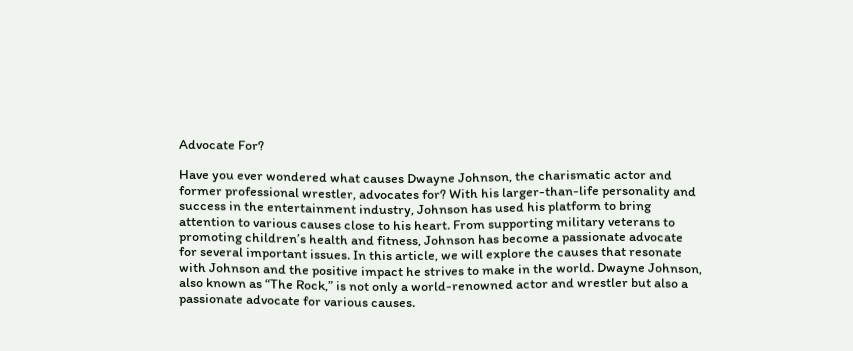Advocate For?

Have you ever wondered what causes Dwayne Johnson, the charismatic actor and former professional wrestler, advocates for? With his larger-than-life personality and success in the entertainment industry, Johnson has used his platform to bring attention to various causes close to his heart. From supporting military veterans to promoting children’s health and fitness, Johnson has become a passionate advocate for several important issues. In this article, we will explore the causes that resonate with Johnson and the positive impact he strives to make in the world. Dwayne Johnson, also known as “The Rock,” is not only a world-renowned actor and wrestler but also a passionate advocate for various causes.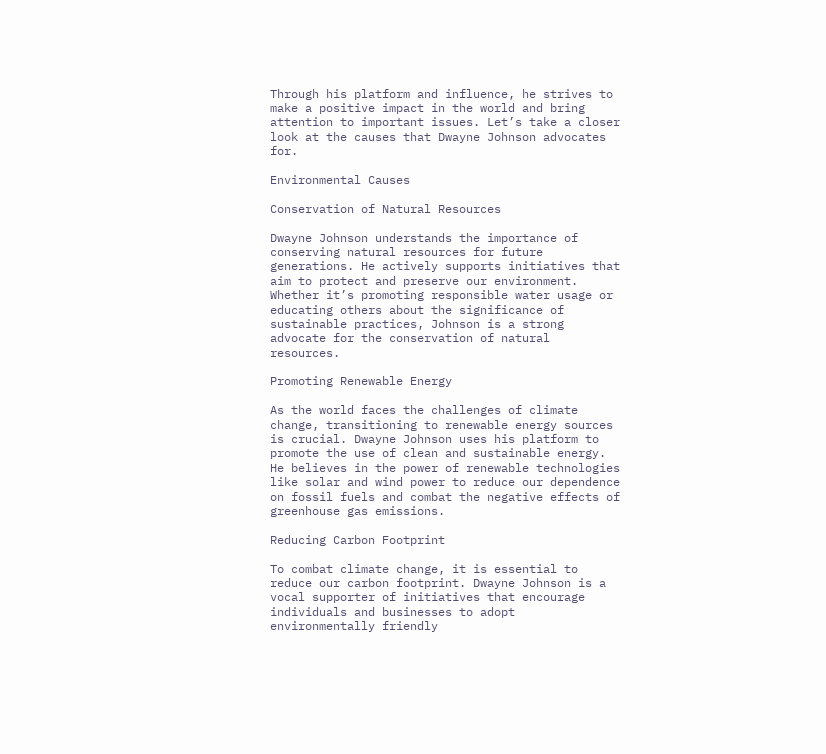Through his platform and influence, he strives to make a positive impact in the world and bring attention to important issues. Let’s take a closer look at the causes that Dwayne Johnson advocates for.

Environmental Causes

Conservation of Natural Resources

Dwayne Johnson understands the importance of conserving natural resources for future generations. He actively supports initiatives that aim to protect and preserve our environment. Whether it’s promoting responsible water usage or educating others about the significance of sustainable practices, Johnson is a strong advocate for the conservation of natural resources.

Promoting Renewable Energy

As the world faces the challenges of climate change, transitioning to renewable energy sources is crucial. Dwayne Johnson uses his platform to promote the use of clean and sustainable energy. He believes in the power of renewable technologies like solar and wind power to reduce our dependence on fossil fuels and combat the negative effects of greenhouse gas emissions.

Reducing Carbon Footprint

To combat climate change, it is essential to reduce our carbon footprint. Dwayne Johnson is a vocal supporter of initiatives that encourage individuals and businesses to adopt environmentally friendly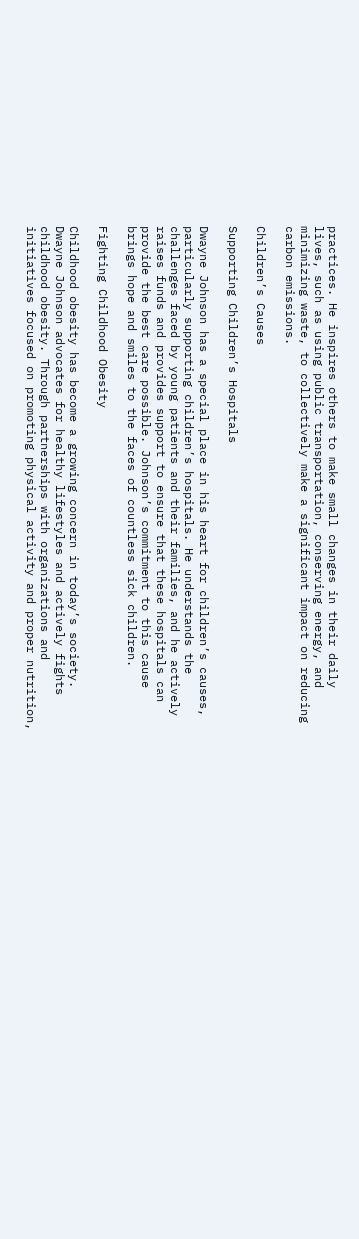practices. He inspires others to make small changes in their daily lives, such as using public transportation, conserving energy, and minimizing waste, to collectively make a significant impact on reducing carbon emissions.

Children’s Causes

Supporting Children’s Hospitals

Dwayne Johnson has a special place in his heart for children’s causes, particularly supporting children’s hospitals. He understands the challenges faced by young patients and their families, and he actively raises funds and provides support to ensure that these hospitals can provide the best care possible. Johnson’s commitment to this cause brings hope and smiles to the faces of countless sick children.

Fighting Childhood Obesity

Childhood obesity has become a growing concern in today’s society. Dwayne Johnson advocates for healthy lifestyles and actively fights childhood obesity. Through partnerships with organizations and initiatives focused on promoting physical activity and proper nutrition,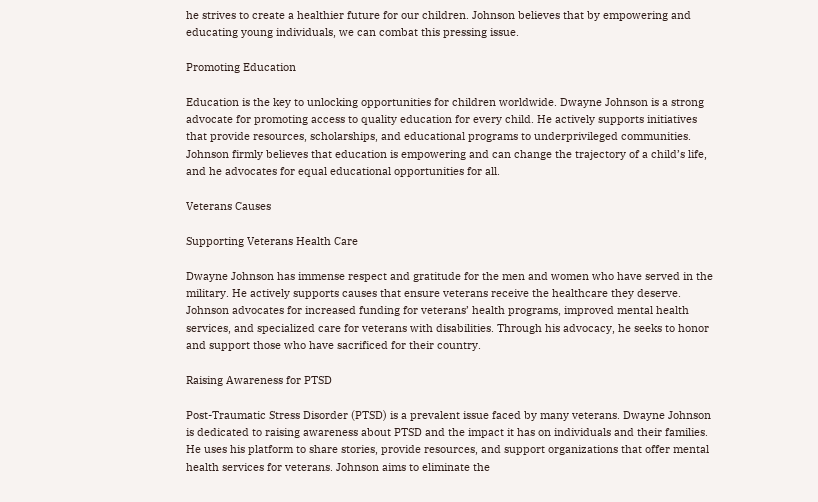he strives to create a healthier future for our children. Johnson believes that by empowering and educating young individuals, we can combat this pressing issue.

Promoting Education

Education is the key to unlocking opportunities for children worldwide. Dwayne Johnson is a strong advocate for promoting access to quality education for every child. He actively supports initiatives that provide resources, scholarships, and educational programs to underprivileged communities. Johnson firmly believes that education is empowering and can change the trajectory of a child’s life, and he advocates for equal educational opportunities for all.

Veterans Causes

Supporting Veterans Health Care

Dwayne Johnson has immense respect and gratitude for the men and women who have served in the military. He actively supports causes that ensure veterans receive the healthcare they deserve. Johnson advocates for increased funding for veterans’ health programs, improved mental health services, and specialized care for veterans with disabilities. Through his advocacy, he seeks to honor and support those who have sacrificed for their country.

Raising Awareness for PTSD

Post-Traumatic Stress Disorder (PTSD) is a prevalent issue faced by many veterans. Dwayne Johnson is dedicated to raising awareness about PTSD and the impact it has on individuals and their families. He uses his platform to share stories, provide resources, and support organizations that offer mental health services for veterans. Johnson aims to eliminate the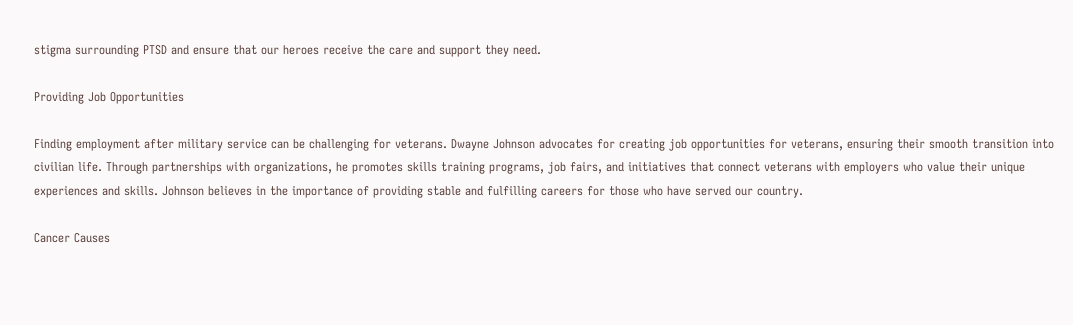stigma surrounding PTSD and ensure that our heroes receive the care and support they need.

Providing Job Opportunities

Finding employment after military service can be challenging for veterans. Dwayne Johnson advocates for creating job opportunities for veterans, ensuring their smooth transition into civilian life. Through partnerships with organizations, he promotes skills training programs, job fairs, and initiatives that connect veterans with employers who value their unique experiences and skills. Johnson believes in the importance of providing stable and fulfilling careers for those who have served our country.

Cancer Causes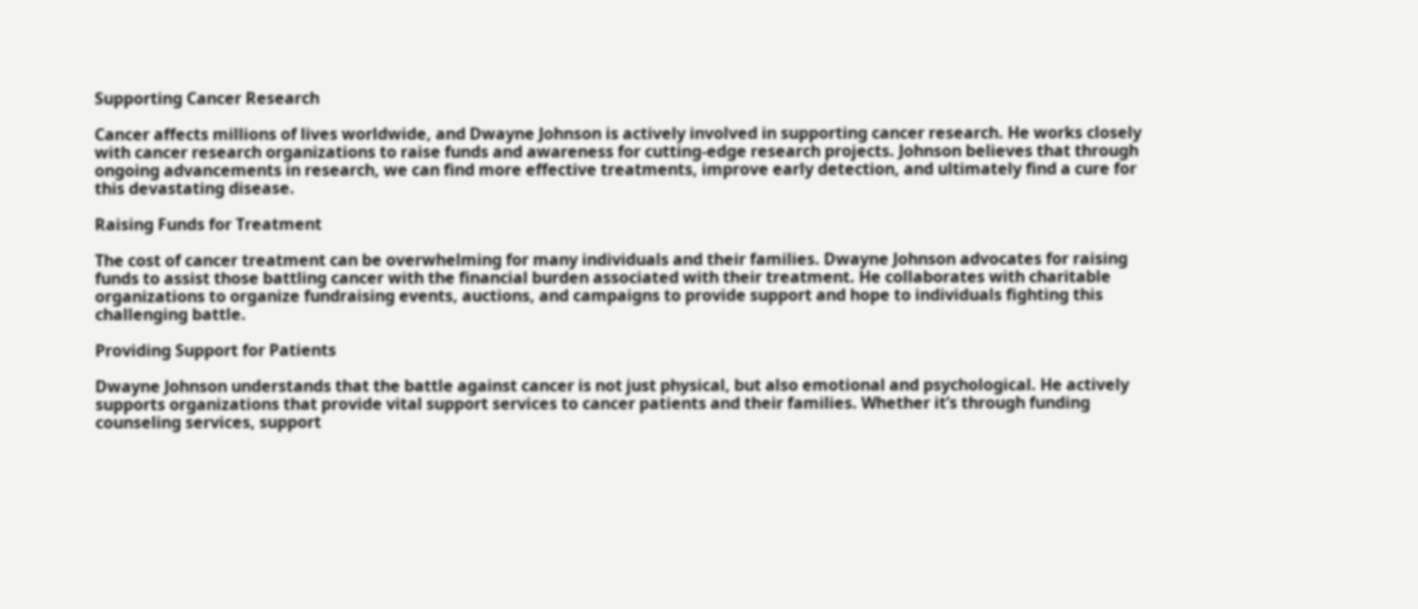Supporting Cancer Research

Cancer affects millions of lives worldwide, and Dwayne Johnson is actively involved in supporting cancer research. He works closely with cancer research organizations to raise funds and awareness for cutting-edge research projects. Johnson believes that through ongoing advancements in research, we can find more effective treatments, improve early detection, and ultimately find a cure for this devastating disease.

Raising Funds for Treatment

The cost of cancer treatment can be overwhelming for many individuals and their families. Dwayne Johnson advocates for raising funds to assist those battling cancer with the financial burden associated with their treatment. He collaborates with charitable organizations to organize fundraising events, auctions, and campaigns to provide support and hope to individuals fighting this challenging battle.

Providing Support for Patients

Dwayne Johnson understands that the battle against cancer is not just physical, but also emotional and psychological. He actively supports organizations that provide vital support services to cancer patients and their families. Whether it’s through funding counseling services, support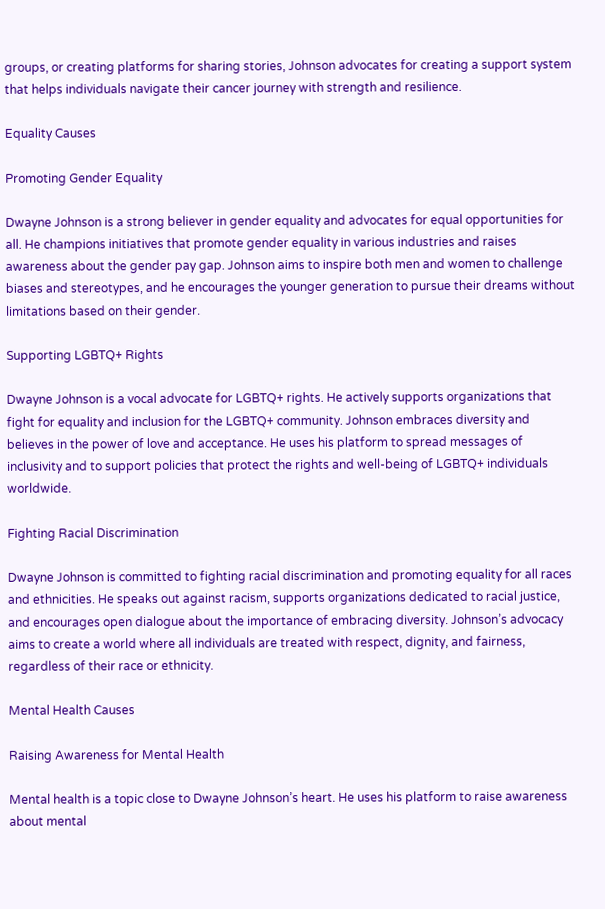groups, or creating platforms for sharing stories, Johnson advocates for creating a support system that helps individuals navigate their cancer journey with strength and resilience.

Equality Causes

Promoting Gender Equality

Dwayne Johnson is a strong believer in gender equality and advocates for equal opportunities for all. He champions initiatives that promote gender equality in various industries and raises awareness about the gender pay gap. Johnson aims to inspire both men and women to challenge biases and stereotypes, and he encourages the younger generation to pursue their dreams without limitations based on their gender.

Supporting LGBTQ+ Rights

Dwayne Johnson is a vocal advocate for LGBTQ+ rights. He actively supports organizations that fight for equality and inclusion for the LGBTQ+ community. Johnson embraces diversity and believes in the power of love and acceptance. He uses his platform to spread messages of inclusivity and to support policies that protect the rights and well-being of LGBTQ+ individuals worldwide.

Fighting Racial Discrimination

Dwayne Johnson is committed to fighting racial discrimination and promoting equality for all races and ethnicities. He speaks out against racism, supports organizations dedicated to racial justice, and encourages open dialogue about the importance of embracing diversity. Johnson’s advocacy aims to create a world where all individuals are treated with respect, dignity, and fairness, regardless of their race or ethnicity.

Mental Health Causes

Raising Awareness for Mental Health

Mental health is a topic close to Dwayne Johnson’s heart. He uses his platform to raise awareness about mental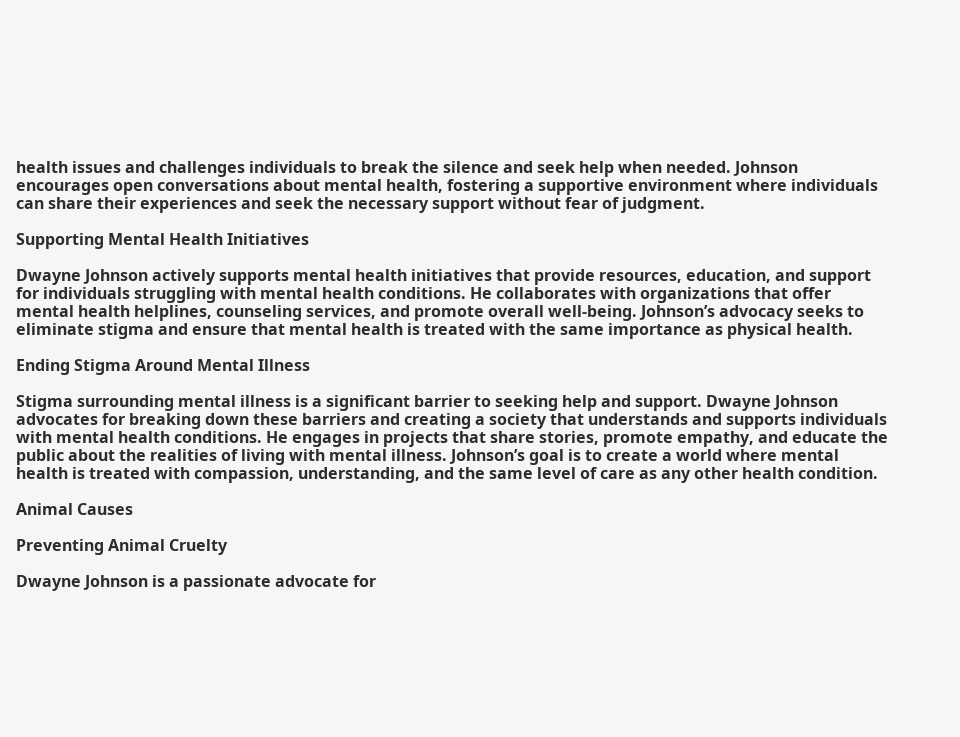health issues and challenges individuals to break the silence and seek help when needed. Johnson encourages open conversations about mental health, fostering a supportive environment where individuals can share their experiences and seek the necessary support without fear of judgment.

Supporting Mental Health Initiatives

Dwayne Johnson actively supports mental health initiatives that provide resources, education, and support for individuals struggling with mental health conditions. He collaborates with organizations that offer mental health helplines, counseling services, and promote overall well-being. Johnson’s advocacy seeks to eliminate stigma and ensure that mental health is treated with the same importance as physical health.

Ending Stigma Around Mental Illness

Stigma surrounding mental illness is a significant barrier to seeking help and support. Dwayne Johnson advocates for breaking down these barriers and creating a society that understands and supports individuals with mental health conditions. He engages in projects that share stories, promote empathy, and educate the public about the realities of living with mental illness. Johnson’s goal is to create a world where mental health is treated with compassion, understanding, and the same level of care as any other health condition.

Animal Causes

Preventing Animal Cruelty

Dwayne Johnson is a passionate advocate for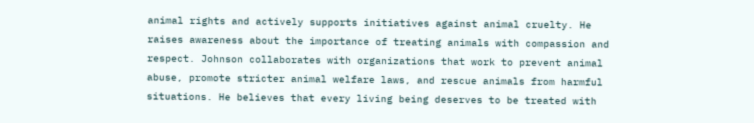animal rights and actively supports initiatives against animal cruelty. He raises awareness about the importance of treating animals with compassion and respect. Johnson collaborates with organizations that work to prevent animal abuse, promote stricter animal welfare laws, and rescue animals from harmful situations. He believes that every living being deserves to be treated with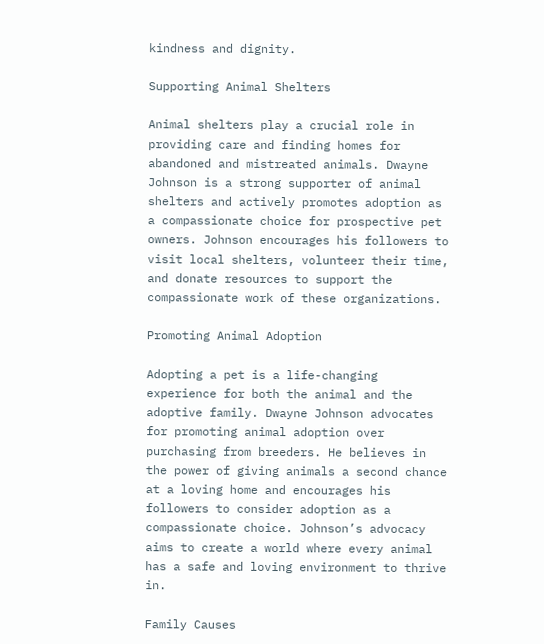kindness and dignity.

Supporting Animal Shelters

Animal shelters play a crucial role in providing care and finding homes for abandoned and mistreated animals. Dwayne Johnson is a strong supporter of animal shelters and actively promotes adoption as a compassionate choice for prospective pet owners. Johnson encourages his followers to visit local shelters, volunteer their time, and donate resources to support the compassionate work of these organizations.

Promoting Animal Adoption

Adopting a pet is a life-changing experience for both the animal and the adoptive family. Dwayne Johnson advocates for promoting animal adoption over purchasing from breeders. He believes in the power of giving animals a second chance at a loving home and encourages his followers to consider adoption as a compassionate choice. Johnson’s advocacy aims to create a world where every animal has a safe and loving environment to thrive in.

Family Causes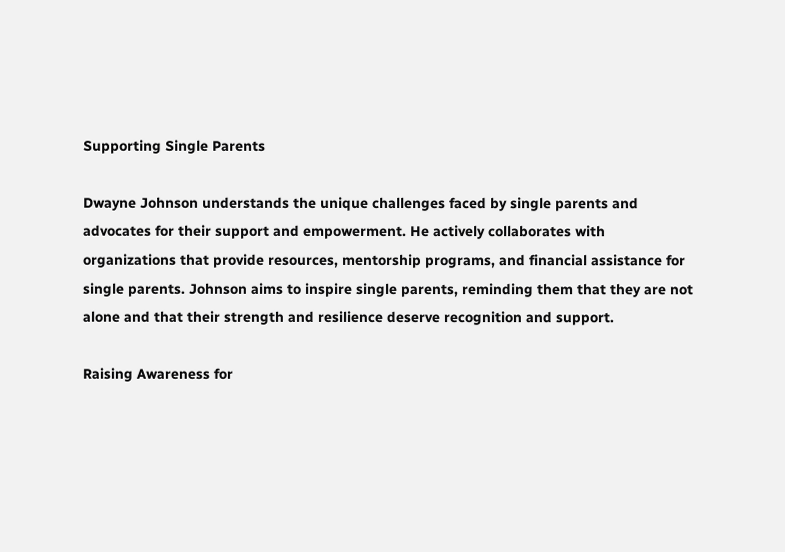Supporting Single Parents

Dwayne Johnson understands the unique challenges faced by single parents and advocates for their support and empowerment. He actively collaborates with organizations that provide resources, mentorship programs, and financial assistance for single parents. Johnson aims to inspire single parents, reminding them that they are not alone and that their strength and resilience deserve recognition and support.

Raising Awareness for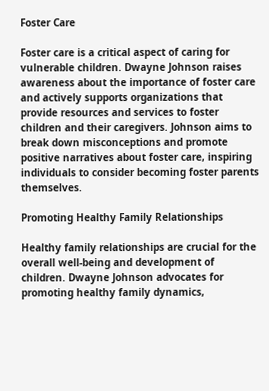Foster Care

Foster care is a critical aspect of caring for vulnerable children. Dwayne Johnson raises awareness about the importance of foster care and actively supports organizations that provide resources and services to foster children and their caregivers. Johnson aims to break down misconceptions and promote positive narratives about foster care, inspiring individuals to consider becoming foster parents themselves.

Promoting Healthy Family Relationships

Healthy family relationships are crucial for the overall well-being and development of children. Dwayne Johnson advocates for promoting healthy family dynamics,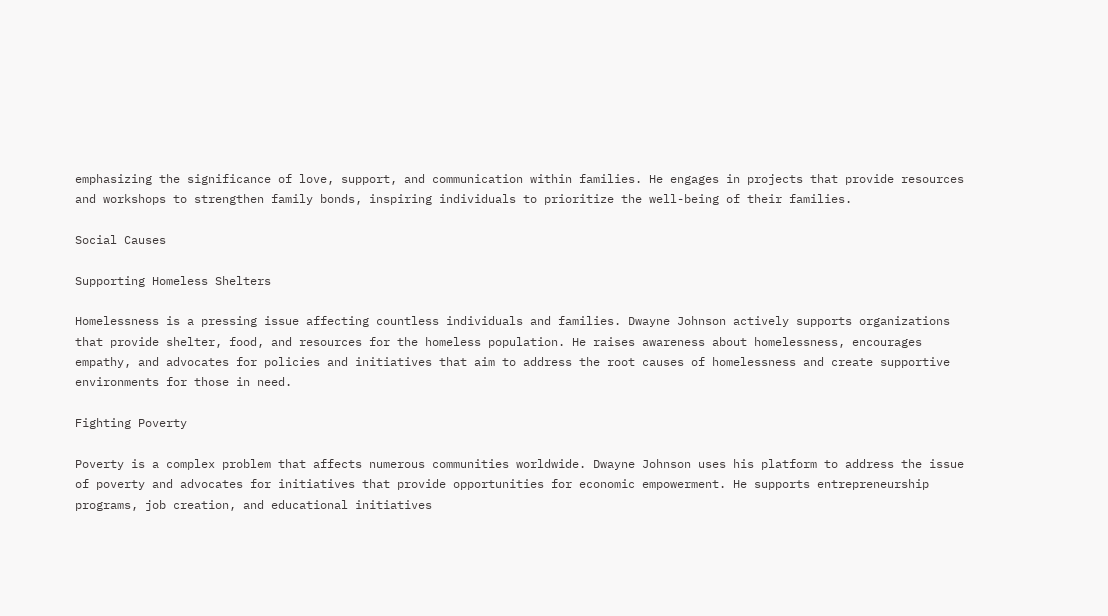emphasizing the significance of love, support, and communication within families. He engages in projects that provide resources and workshops to strengthen family bonds, inspiring individuals to prioritize the well-being of their families.

Social Causes

Supporting Homeless Shelters

Homelessness is a pressing issue affecting countless individuals and families. Dwayne Johnson actively supports organizations that provide shelter, food, and resources for the homeless population. He raises awareness about homelessness, encourages empathy, and advocates for policies and initiatives that aim to address the root causes of homelessness and create supportive environments for those in need.

Fighting Poverty

Poverty is a complex problem that affects numerous communities worldwide. Dwayne Johnson uses his platform to address the issue of poverty and advocates for initiatives that provide opportunities for economic empowerment. He supports entrepreneurship programs, job creation, and educational initiatives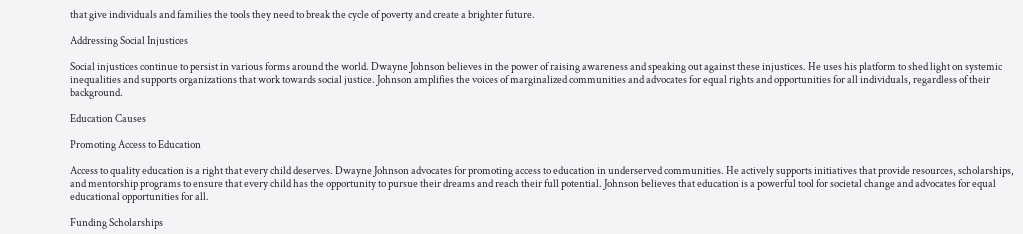that give individuals and families the tools they need to break the cycle of poverty and create a brighter future.

Addressing Social Injustices

Social injustices continue to persist in various forms around the world. Dwayne Johnson believes in the power of raising awareness and speaking out against these injustices. He uses his platform to shed light on systemic inequalities and supports organizations that work towards social justice. Johnson amplifies the voices of marginalized communities and advocates for equal rights and opportunities for all individuals, regardless of their background.

Education Causes

Promoting Access to Education

Access to quality education is a right that every child deserves. Dwayne Johnson advocates for promoting access to education in underserved communities. He actively supports initiatives that provide resources, scholarships, and mentorship programs to ensure that every child has the opportunity to pursue their dreams and reach their full potential. Johnson believes that education is a powerful tool for societal change and advocates for equal educational opportunities for all.

Funding Scholarships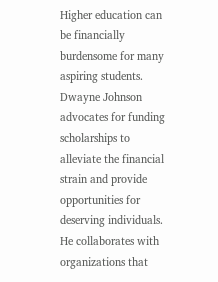Higher education can be financially burdensome for many aspiring students. Dwayne Johnson advocates for funding scholarships to alleviate the financial strain and provide opportunities for deserving individuals. He collaborates with organizations that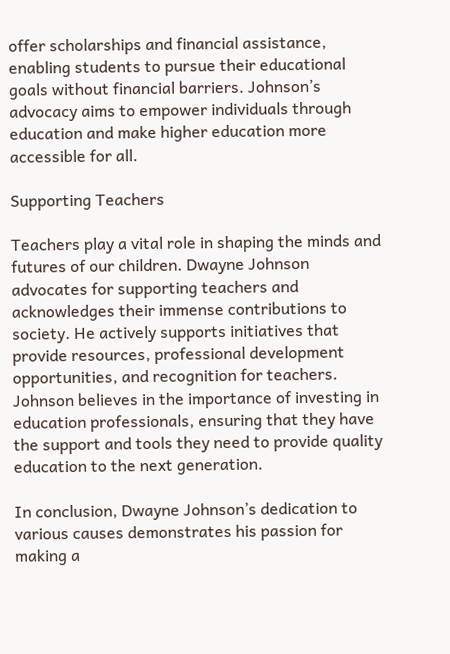offer scholarships and financial assistance, enabling students to pursue their educational goals without financial barriers. Johnson’s advocacy aims to empower individuals through education and make higher education more accessible for all.

Supporting Teachers

Teachers play a vital role in shaping the minds and futures of our children. Dwayne Johnson advocates for supporting teachers and acknowledges their immense contributions to society. He actively supports initiatives that provide resources, professional development opportunities, and recognition for teachers. Johnson believes in the importance of investing in education professionals, ensuring that they have the support and tools they need to provide quality education to the next generation.

In conclusion, Dwayne Johnson’s dedication to various causes demonstrates his passion for making a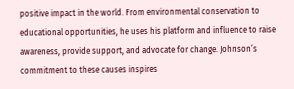positive impact in the world. From environmental conservation to educational opportunities, he uses his platform and influence to raise awareness, provide support, and advocate for change. Johnson’s commitment to these causes inspires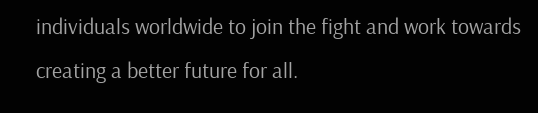individuals worldwide to join the fight and work towards creating a better future for all.